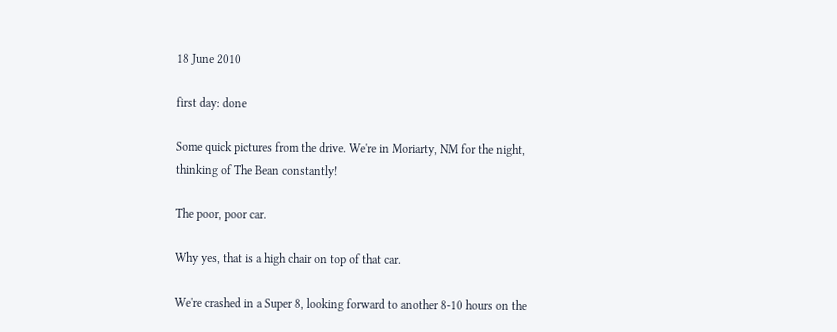18 June 2010

first day: done

Some quick pictures from the drive. We're in Moriarty, NM for the night, thinking of The Bean constantly!

The poor, poor car.

Why yes, that is a high chair on top of that car.

We're crashed in a Super 8, looking forward to another 8-10 hours on the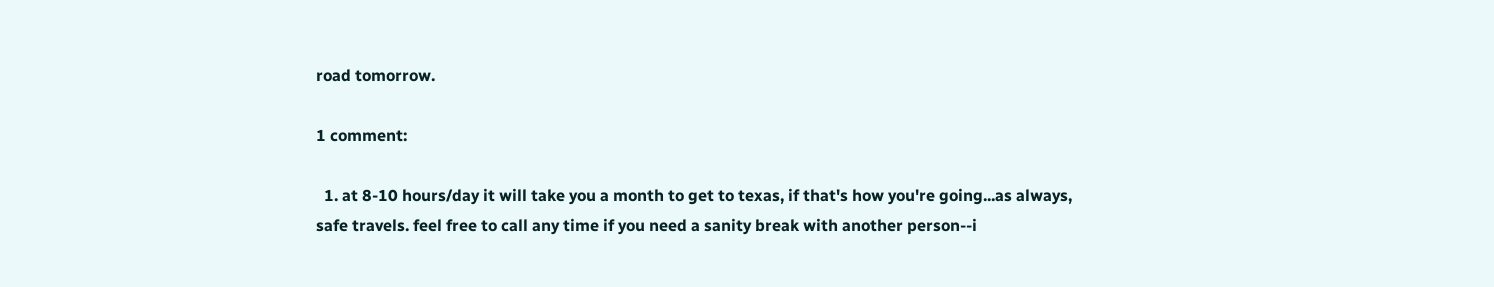road tomorrow.

1 comment:

  1. at 8-10 hours/day it will take you a month to get to texas, if that's how you're going...as always, safe travels. feel free to call any time if you need a sanity break with another person--i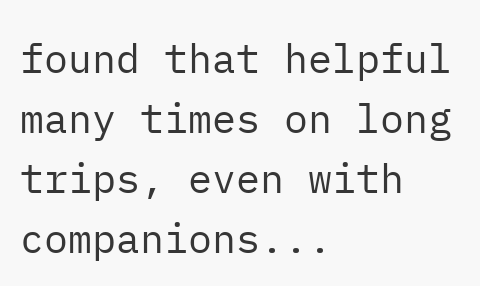found that helpful many times on long trips, even with companions...